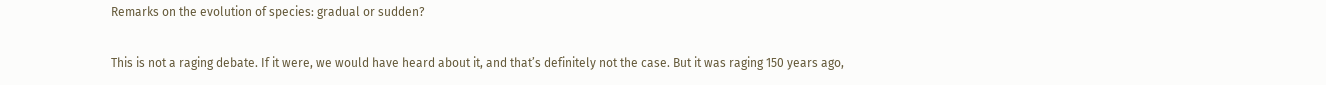Remarks on the evolution of species: gradual or sudden?

This is not a raging debate. If it were, we would have heard about it, and that’s definitely not the case. But it was raging 150 years ago,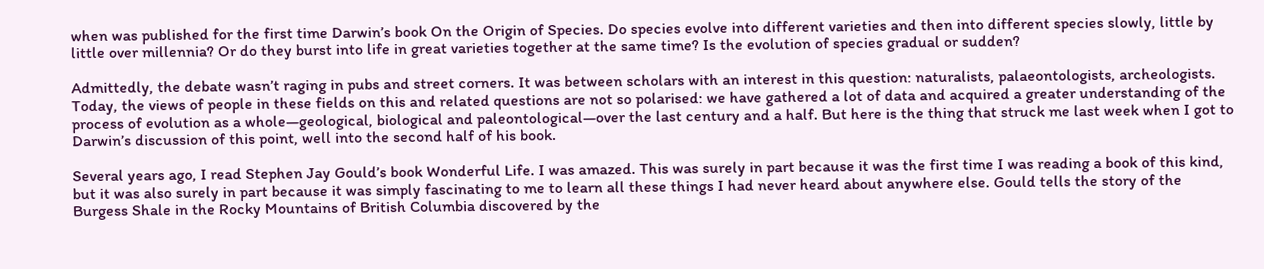when was published for the first time Darwin’s book On the Origin of Species. Do species evolve into different varieties and then into different species slowly, little by little over millennia? Or do they burst into life in great varieties together at the same time? Is the evolution of species gradual or sudden?

Admittedly, the debate wasn’t raging in pubs and street corners. It was between scholars with an interest in this question: naturalists, palaeontologists, archeologists. Today, the views of people in these fields on this and related questions are not so polarised: we have gathered a lot of data and acquired a greater understanding of the process of evolution as a whole—geological, biological and paleontological—over the last century and a half. But here is the thing that struck me last week when I got to Darwin’s discussion of this point, well into the second half of his book.

Several years ago, I read Stephen Jay Gould’s book Wonderful Life. I was amazed. This was surely in part because it was the first time I was reading a book of this kind, but it was also surely in part because it was simply fascinating to me to learn all these things I had never heard about anywhere else. Gould tells the story of the Burgess Shale in the Rocky Mountains of British Columbia discovered by the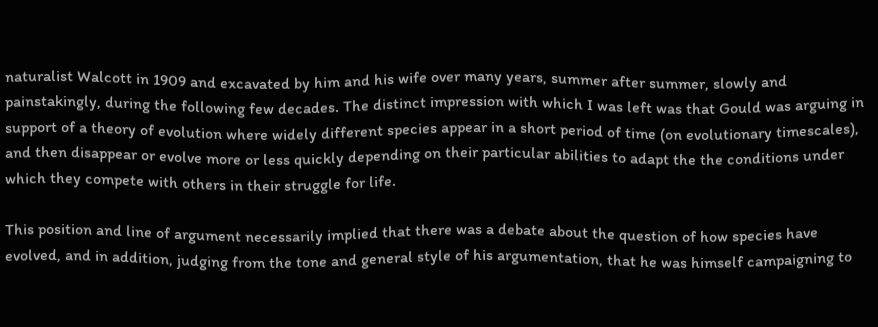naturalist Walcott in 1909 and excavated by him and his wife over many years, summer after summer, slowly and painstakingly, during the following few decades. The distinct impression with which I was left was that Gould was arguing in support of a theory of evolution where widely different species appear in a short period of time (on evolutionary timescales), and then disappear or evolve more or less quickly depending on their particular abilities to adapt the the conditions under which they compete with others in their struggle for life.

This position and line of argument necessarily implied that there was a debate about the question of how species have evolved, and in addition, judging from the tone and general style of his argumentation, that he was himself campaigning to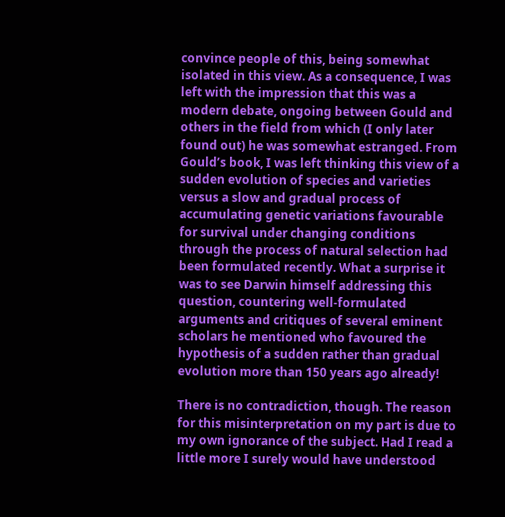convince people of this, being somewhat isolated in this view. As a consequence, I was left with the impression that this was a modern debate, ongoing between Gould and others in the field from which (I only later found out) he was somewhat estranged. From Gould’s book, I was left thinking this view of a sudden evolution of species and varieties versus a slow and gradual process of accumulating genetic variations favourable for survival under changing conditions through the process of natural selection had been formulated recently. What a surprise it was to see Darwin himself addressing this question, countering well-formulated arguments and critiques of several eminent scholars he mentioned who favoured the hypothesis of a sudden rather than gradual evolution more than 150 years ago already!

There is no contradiction, though. The reason for this misinterpretation on my part is due to my own ignorance of the subject. Had I read a little more I surely would have understood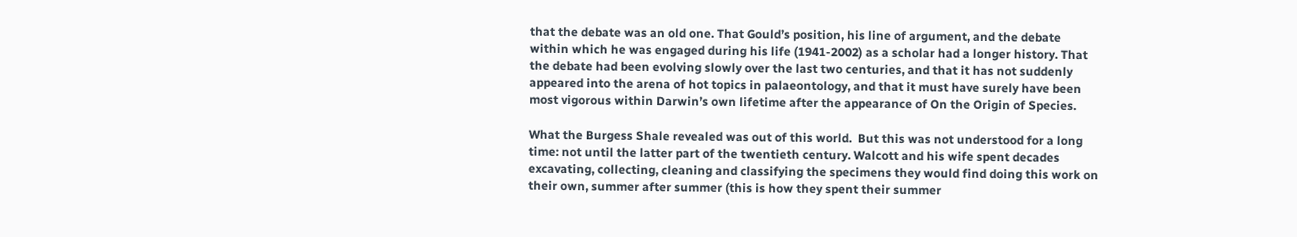that the debate was an old one. That Gould’s position, his line of argument, and the debate within which he was engaged during his life (1941-2002) as a scholar had a longer history. That the debate had been evolving slowly over the last two centuries, and that it has not suddenly appeared into the arena of hot topics in palaeontology, and that it must have surely have been most vigorous within Darwin’s own lifetime after the appearance of On the Origin of Species.

What the Burgess Shale revealed was out of this world.  But this was not understood for a long time: not until the latter part of the twentieth century. Walcott and his wife spent decades excavating, collecting, cleaning and classifying the specimens they would find doing this work on their own, summer after summer (this is how they spent their summer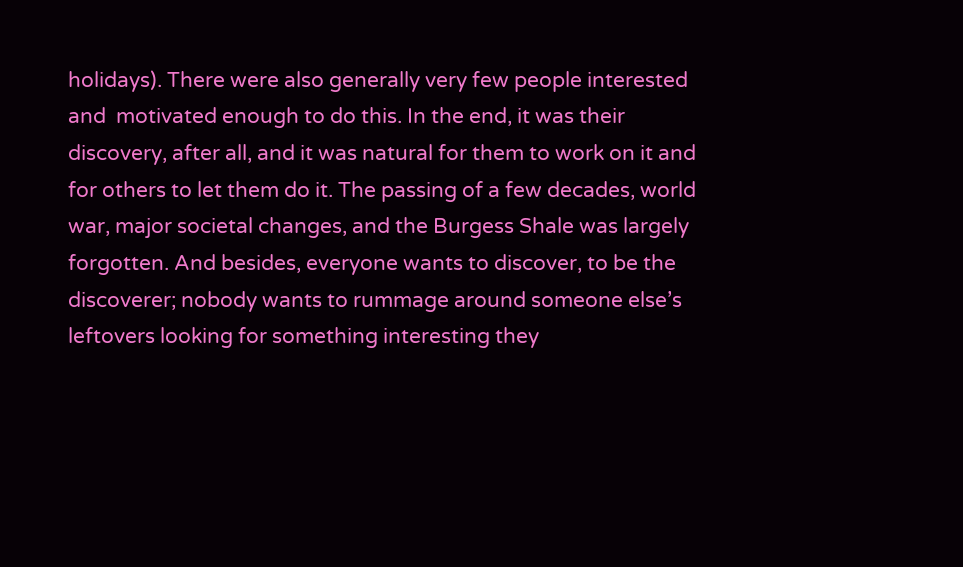holidays). There were also generally very few people interested and  motivated enough to do this. In the end, it was their discovery, after all, and it was natural for them to work on it and for others to let them do it. The passing of a few decades, world war, major societal changes, and the Burgess Shale was largely forgotten. And besides, everyone wants to discover, to be the discoverer; nobody wants to rummage around someone else’s leftovers looking for something interesting they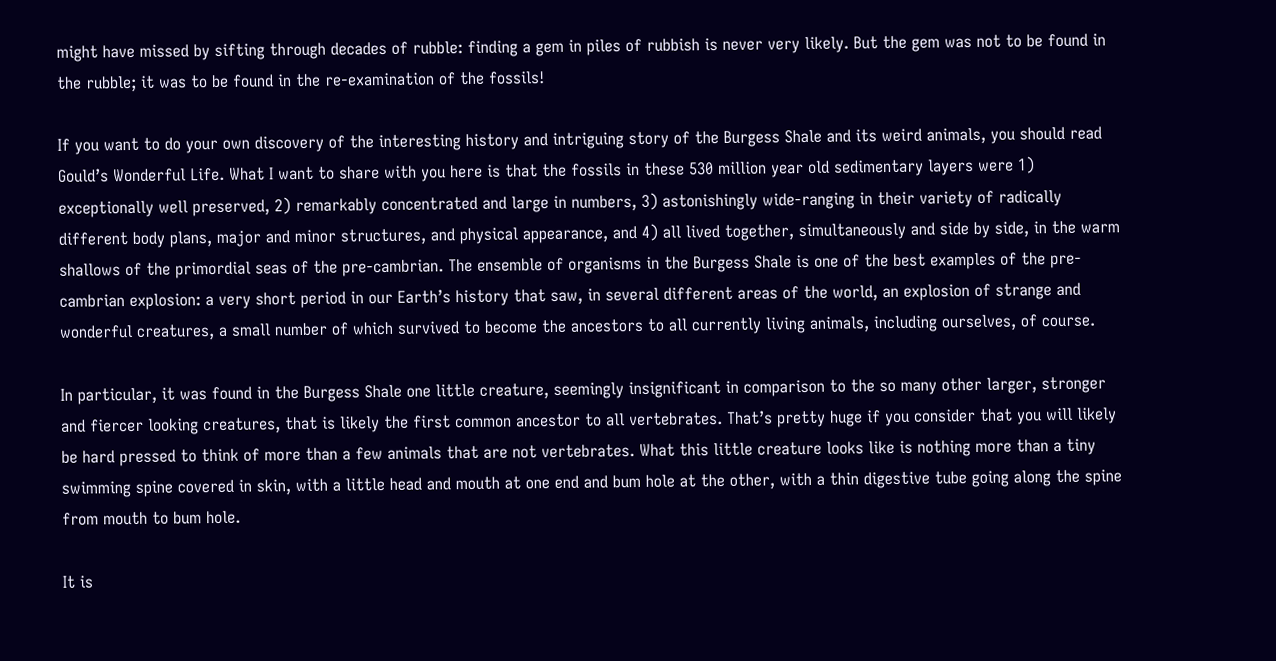might have missed by sifting through decades of rubble: finding a gem in piles of rubbish is never very likely. But the gem was not to be found in the rubble; it was to be found in the re-examination of the fossils!

If you want to do your own discovery of the interesting history and intriguing story of the Burgess Shale and its weird animals, you should read Gould’s Wonderful Life. What I want to share with you here is that the fossils in these 530 million year old sedimentary layers were 1) exceptionally well preserved, 2) remarkably concentrated and large in numbers, 3) astonishingly wide-ranging in their variety of radically different body plans, major and minor structures, and physical appearance, and 4) all lived together, simultaneously and side by side, in the warm shallows of the primordial seas of the pre-cambrian. The ensemble of organisms in the Burgess Shale is one of the best examples of the pre-cambrian explosion: a very short period in our Earth’s history that saw, in several different areas of the world, an explosion of strange and wonderful creatures, a small number of which survived to become the ancestors to all currently living animals, including ourselves, of course.

In particular, it was found in the Burgess Shale one little creature, seemingly insignificant in comparison to the so many other larger, stronger and fiercer looking creatures, that is likely the first common ancestor to all vertebrates. That’s pretty huge if you consider that you will likely be hard pressed to think of more than a few animals that are not vertebrates. What this little creature looks like is nothing more than a tiny swimming spine covered in skin, with a little head and mouth at one end and bum hole at the other, with a thin digestive tube going along the spine from mouth to bum hole.

It is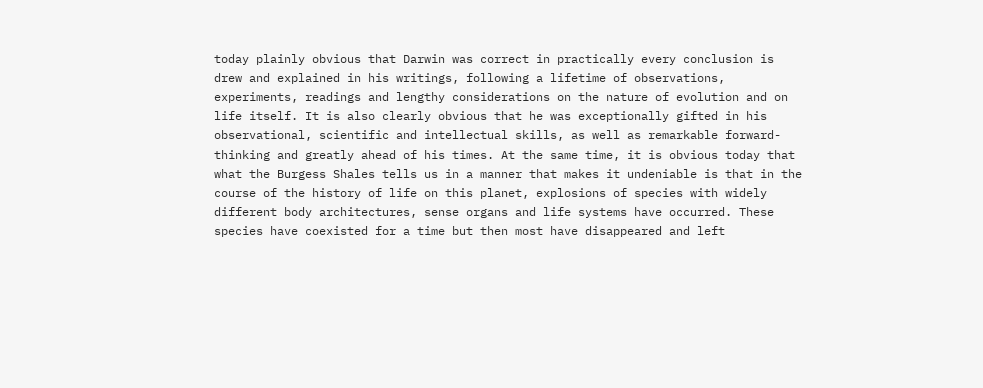today plainly obvious that Darwin was correct in practically every conclusion is drew and explained in his writings, following a lifetime of observations, experiments, readings and lengthy considerations on the nature of evolution and on life itself. It is also clearly obvious that he was exceptionally gifted in his observational, scientific and intellectual skills, as well as remarkable forward-thinking and greatly ahead of his times. At the same time, it is obvious today that what the Burgess Shales tells us in a manner that makes it undeniable is that in the course of the history of life on this planet, explosions of species with widely different body architectures, sense organs and life systems have occurred. These species have coexisted for a time but then most have disappeared and left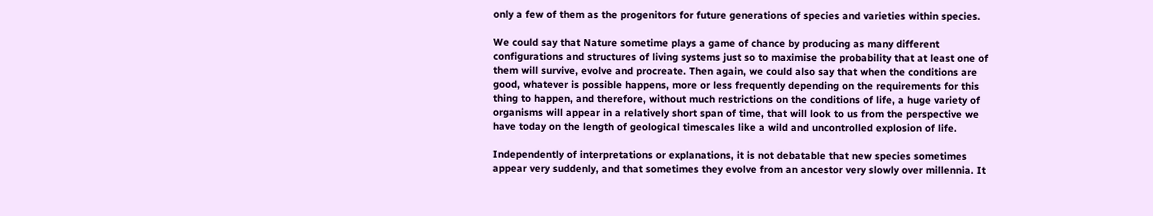only a few of them as the progenitors for future generations of species and varieties within species.

We could say that Nature sometime plays a game of chance by producing as many different configurations and structures of living systems just so to maximise the probability that at least one of them will survive, evolve and procreate. Then again, we could also say that when the conditions are good, whatever is possible happens, more or less frequently depending on the requirements for this thing to happen, and therefore, without much restrictions on the conditions of life, a huge variety of organisms will appear in a relatively short span of time, that will look to us from the perspective we have today on the length of geological timescales like a wild and uncontrolled explosion of life.

Independently of interpretations or explanations, it is not debatable that new species sometimes appear very suddenly, and that sometimes they evolve from an ancestor very slowly over millennia. It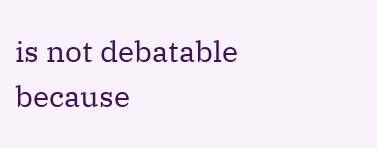is not debatable because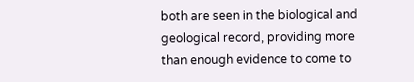both are seen in the biological and geological record, providing more than enough evidence to come to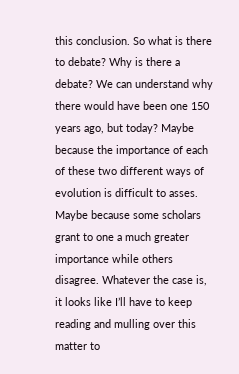this conclusion. So what is there to debate? Why is there a debate? We can understand why there would have been one 150 years ago, but today? Maybe because the importance of each of these two different ways of evolution is difficult to asses. Maybe because some scholars grant to one a much greater importance while others disagree. Whatever the case is, it looks like I’ll have to keep reading and mulling over this matter to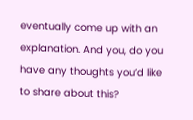eventually come up with an explanation. And you, do you have any thoughts you’d like to share about this?